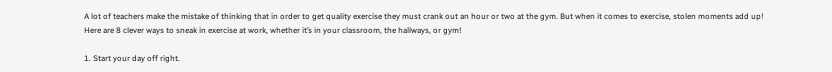A lot of teachers make the mistake of thinking that in order to get quality exercise they must crank out an hour or two at the gym. But when it comes to exercise, stolen moments add up! Here are 8 clever ways to sneak in exercise at work, whether it’s in your classroom, the hallways, or gym!

1. Start your day off right.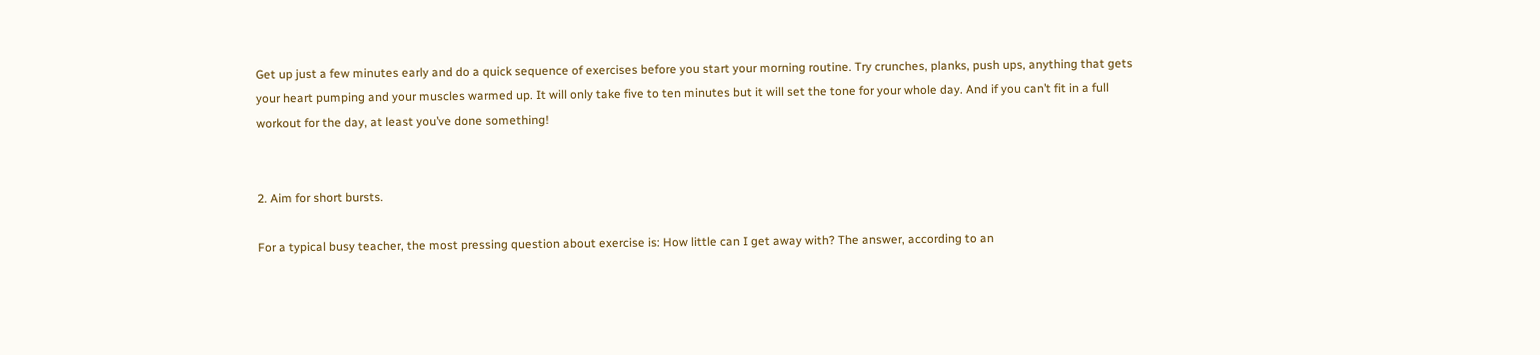Get up just a few minutes early and do a quick sequence of exercises before you start your morning routine. Try crunches, planks, push ups, anything that gets your heart pumping and your muscles warmed up. It will only take five to ten minutes but it will set the tone for your whole day. And if you can’t fit in a full workout for the day, at least you’ve done something!


2. Aim for short bursts.

For a typical busy teacher, the most pressing question about exercise is: How little can I get away with? The answer, according to an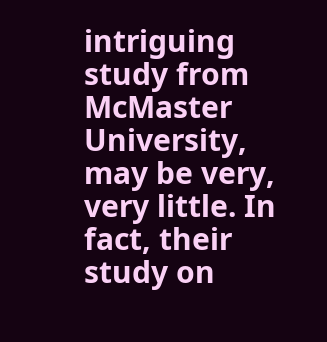intriguing study from McMaster University, may be very, very little. In fact, their study on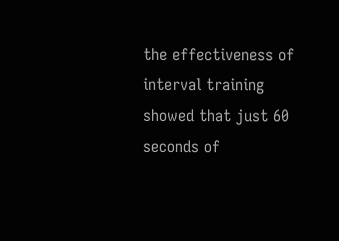the effectiveness of interval training showed that just 60 seconds of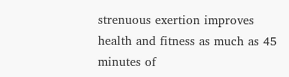strenuous exertion improves health and fitness as much as 45 minutes of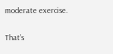moderate exercise.

That’s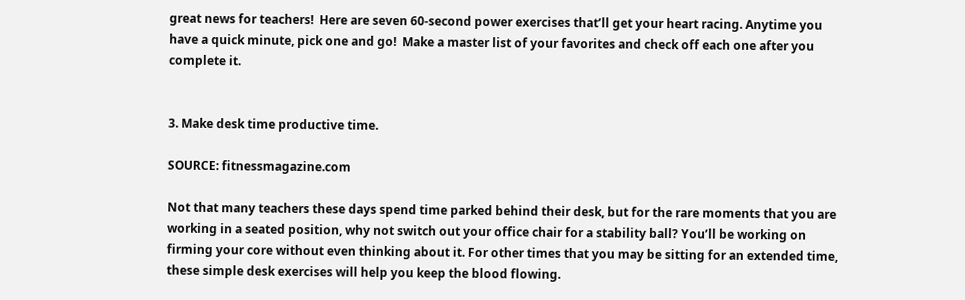great news for teachers!  Here are seven 60-second power exercises that’ll get your heart racing. Anytime you have a quick minute, pick one and go!  Make a master list of your favorites and check off each one after you complete it.


3. Make desk time productive time.

SOURCE: fitnessmagazine.com

Not that many teachers these days spend time parked behind their desk, but for the rare moments that you are working in a seated position, why not switch out your office chair for a stability ball? You’ll be working on firming your core without even thinking about it. For other times that you may be sitting for an extended time, these simple desk exercises will help you keep the blood flowing.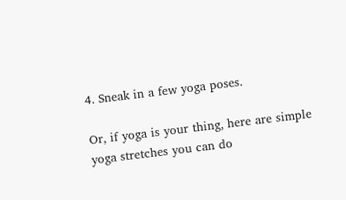4. Sneak in a few yoga poses.

Or, if yoga is your thing, here are simple yoga stretches you can do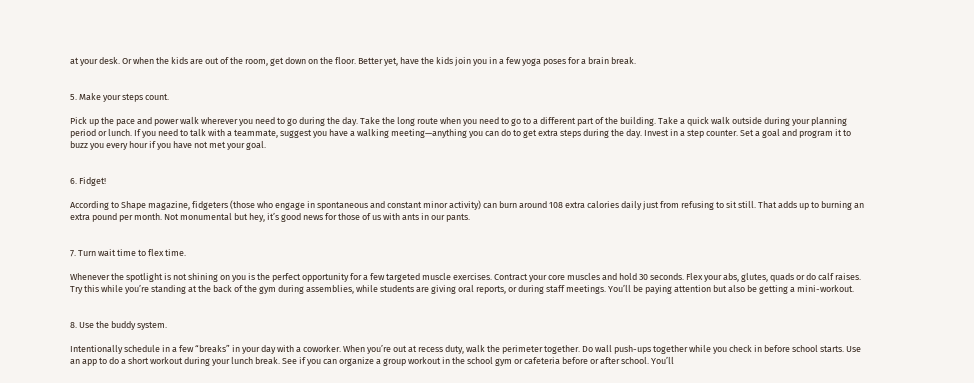at your desk. Or when the kids are out of the room, get down on the floor. Better yet, have the kids join you in a few yoga poses for a brain break.


5. Make your steps count.

Pick up the pace and power walk wherever you need to go during the day. Take the long route when you need to go to a different part of the building. Take a quick walk outside during your planning period or lunch. If you need to talk with a teammate, suggest you have a walking meeting—anything you can do to get extra steps during the day. Invest in a step counter. Set a goal and program it to buzz you every hour if you have not met your goal.


6. Fidget!

According to Shape magazine, fidgeters (those who engage in spontaneous and constant minor activity) can burn around 108 extra calories daily just from refusing to sit still. That adds up to burning an extra pound per month. Not monumental but hey, it’s good news for those of us with ants in our pants.


7. Turn wait time to flex time.

Whenever the spotlight is not shining on you is the perfect opportunity for a few targeted muscle exercises. Contract your core muscles and hold 30 seconds. Flex your abs, glutes, quads or do calf raises. Try this while you’re standing at the back of the gym during assemblies, while students are giving oral reports, or during staff meetings. You’ll be paying attention but also be getting a mini-workout.


8. Use the buddy system.

Intentionally schedule in a few “breaks” in your day with a coworker. When you’re out at recess duty, walk the perimeter together. Do wall push-ups together while you check in before school starts. Use an app to do a short workout during your lunch break. See if you can organize a group workout in the school gym or cafeteria before or after school. You’ll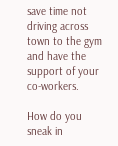save time not driving across town to the gym and have the support of your co-workers.

How do you sneak in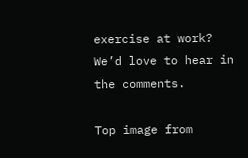exercise at work? We’d love to hear in the comments.

Top image from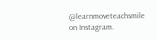@learnmoveteachsmile on Instagram.